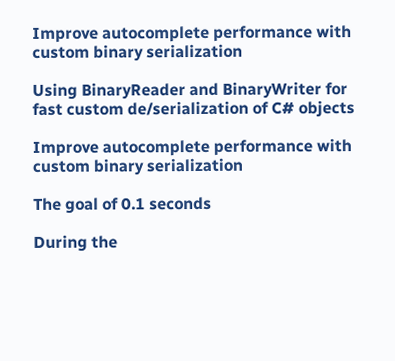Improve autocomplete performance with custom binary serialization

Using BinaryReader and BinaryWriter for fast custom de/serialization of C# objects

Improve autocomplete performance with custom binary serialization

The goal of 0.1 seconds

During the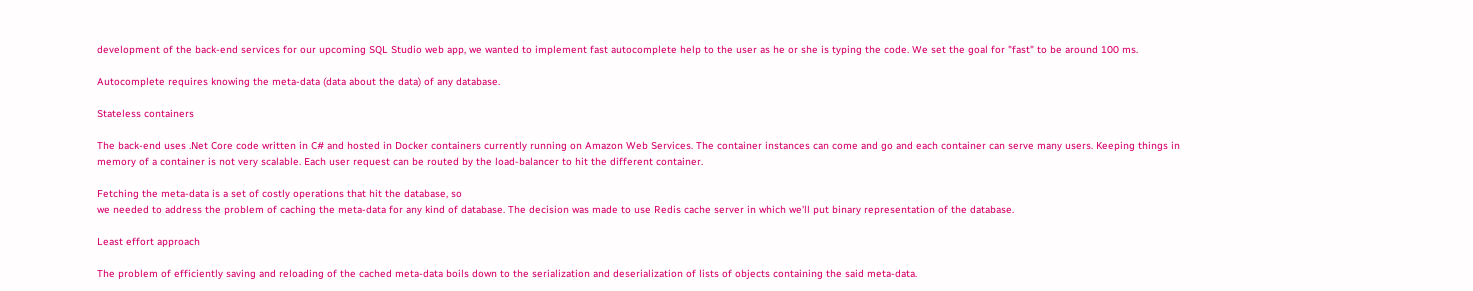development of the back-end services for our upcoming SQL Studio web app, we wanted to implement fast autocomplete help to the user as he or she is typing the code. We set the goal for "fast" to be around 100 ms.

Autocomplete requires knowing the meta-data (data about the data) of any database.

Stateless containers

The back-end uses .Net Core code written in C# and hosted in Docker containers currently running on Amazon Web Services. The container instances can come and go and each container can serve many users. Keeping things in memory of a container is not very scalable. Each user request can be routed by the load-balancer to hit the different container.

Fetching the meta-data is a set of costly operations that hit the database, so
we needed to address the problem of caching the meta-data for any kind of database. The decision was made to use Redis cache server in which we'll put binary representation of the database.

Least effort approach

The problem of efficiently saving and reloading of the cached meta-data boils down to the serialization and deserialization of lists of objects containing the said meta-data.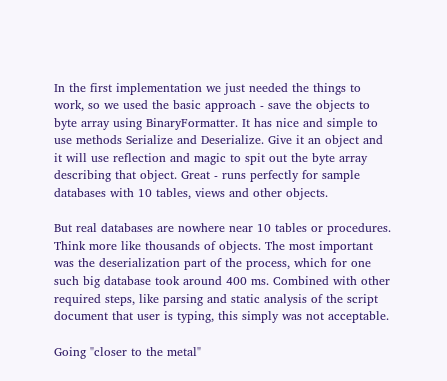In the first implementation we just needed the things to work, so we used the basic approach - save the objects to byte array using BinaryFormatter. It has nice and simple to use methods Serialize and Deserialize. Give it an object and it will use reflection and magic to spit out the byte array describing that object. Great - runs perfectly for sample databases with 10 tables, views and other objects.

But real databases are nowhere near 10 tables or procedures. Think more like thousands of objects. The most important was the deserialization part of the process, which for one such big database took around 400 ms. Combined with other required steps, like parsing and static analysis of the script document that user is typing, this simply was not acceptable.

Going "closer to the metal"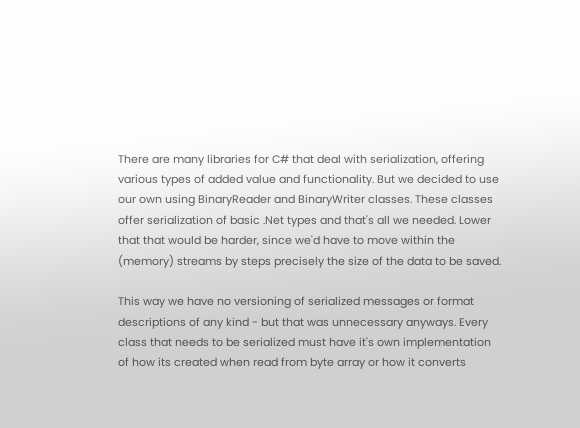There are many libraries for C# that deal with serialization, offering various types of added value and functionality. But we decided to use our own using BinaryReader and BinaryWriter classes. These classes offer serialization of basic .Net types and that's all we needed. Lower that that would be harder, since we'd have to move within the (memory) streams by steps precisely the size of the data to be saved.

This way we have no versioning of serialized messages or format descriptions of any kind - but that was unnecessary anyways. Every class that needs to be serialized must have it's own implementation of how its created when read from byte array or how it converts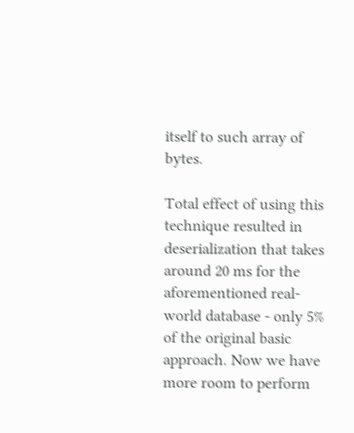itself to such array of bytes.

Total effect of using this technique resulted in deserialization that takes around 20 ms for the aforementioned real-world database - only 5% of the original basic approach. Now we have more room to perform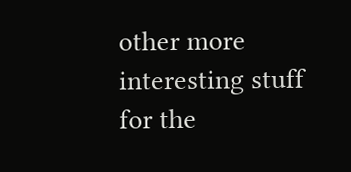other more interesting stuff for the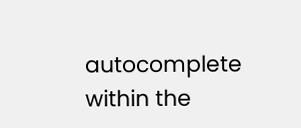autocomplete within the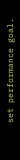set performance goal.